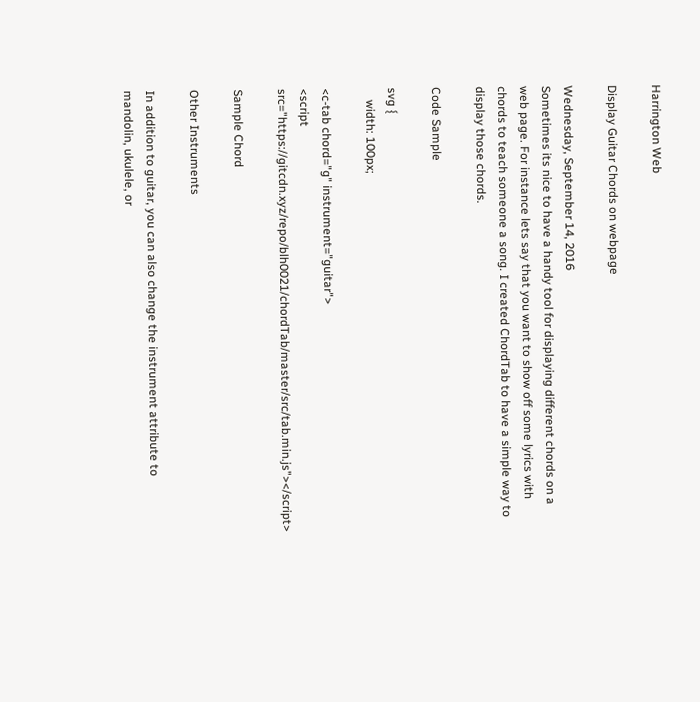Harrington Web

Display Guitar Chords on webpage

Wednesday, September 14, 2016
Sometimes its nice to have a handy tool for displaying different chords on a web page. For instance lets say that you want to show off some lyrics with chords to teach someone a song. I created ChordTab to have a simple way to display those chords.

Code Sample

svg {
    width: 100px;

<c-tab chord="g" instrument="guitar">
<script src="https://gitcdn.xyz/repo/blh0021/chordTab/master/src/tab.min.js"></script>

Sample Chord

Other Instruments

In addition to guitar, you can also change the instrument attribute to mandolin, ukulele, or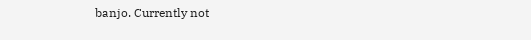banjo. Currently not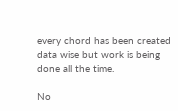every chord has been created data wise but work is being done all the time.

No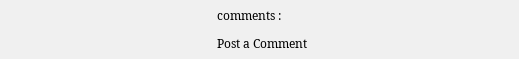comments :

Post a Comment